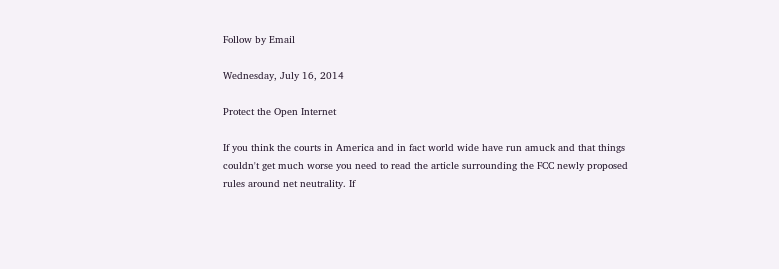Follow by Email

Wednesday, July 16, 2014

Protect the Open Internet

If you think the courts in America and in fact world wide have run amuck and that things couldn't get much worse you need to read the article surrounding the FCC newly proposed rules around net neutrality. If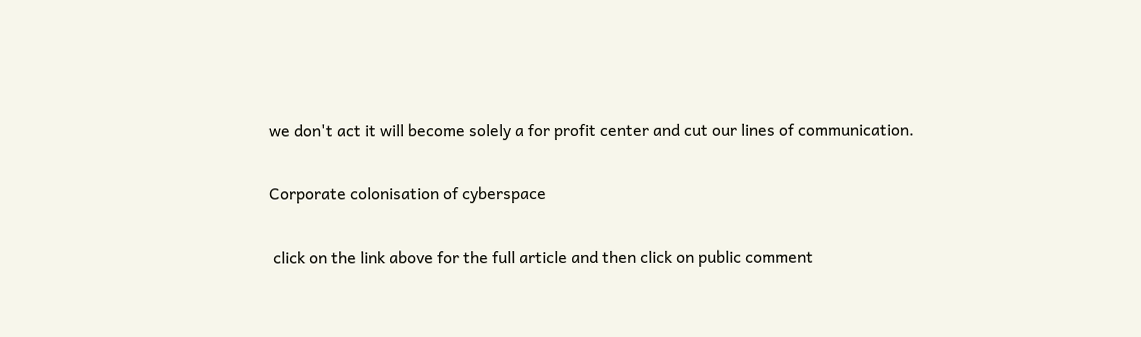we don't act it will become solely a for profit center and cut our lines of communication.

Corporate colonisation of cyberspace

 click on the link above for the full article and then click on public comment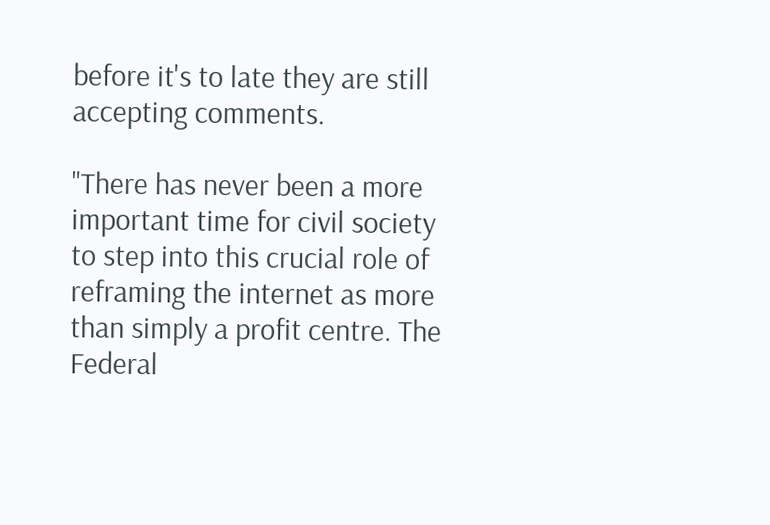before it's to late they are still accepting comments.

"There has never been a more important time for civil society to step into this crucial role of reframing the internet as more than simply a profit centre. The Federal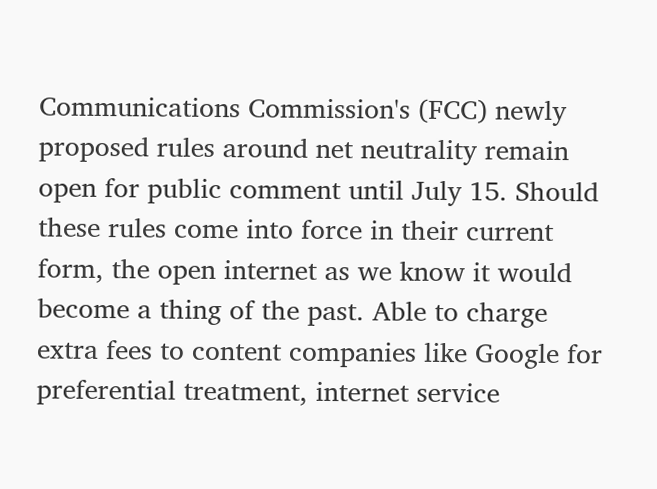Communications Commission's (FCC) newly proposed rules around net neutrality remain open for public comment until July 15. Should these rules come into force in their current form, the open internet as we know it would become a thing of the past. Able to charge extra fees to content companies like Google for preferential treatment, internet service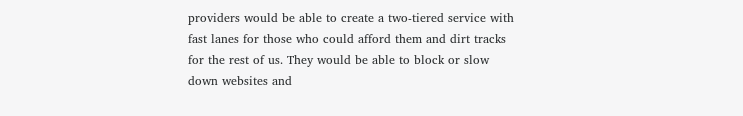providers would be able to create a two-tiered service with fast lanes for those who could afford them and dirt tracks for the rest of us. They would be able to block or slow down websites and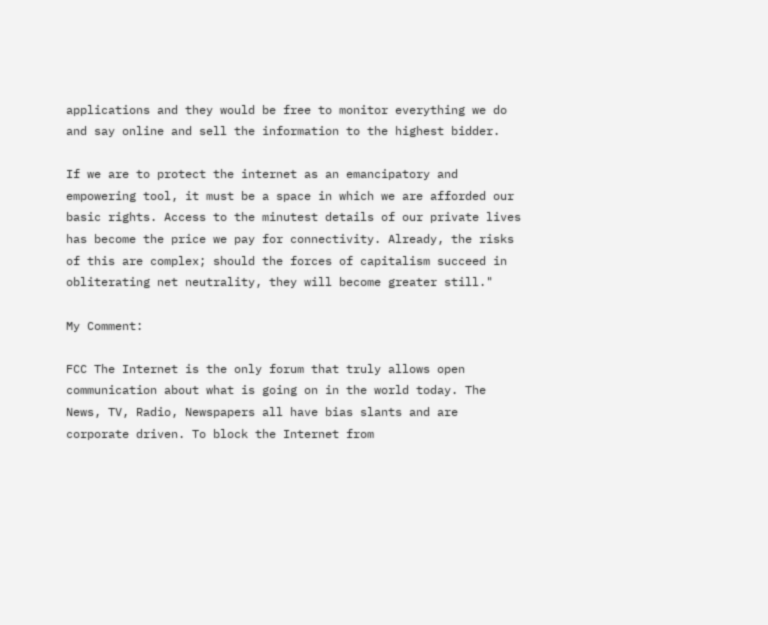applications and they would be free to monitor everything we do and say online and sell the information to the highest bidder.

If we are to protect the internet as an emancipatory and empowering tool, it must be a space in which we are afforded our basic rights. Access to the minutest details of our private lives has become the price we pay for connectivity. Already, the risks of this are complex; should the forces of capitalism succeed in obliterating net neutrality, they will become greater still."

My Comment:

FCC The Internet is the only forum that truly allows open communication about what is going on in the world today. The News, TV, Radio, Newspapers all have bias slants and are corporate driven. To block the Internet from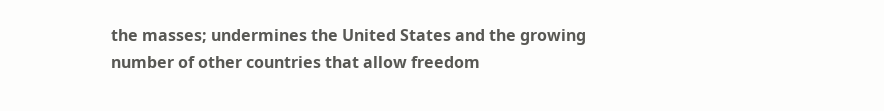the masses; undermines the United States and the growing number of other countries that allow freedom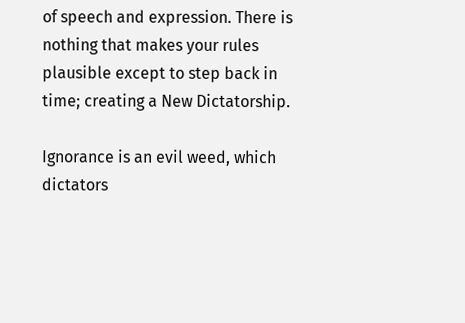of speech and expression. There is nothing that makes your rules plausible except to step back in time; creating a New Dictatorship.

Ignorance is an evil weed, which dictators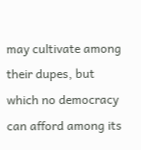may cultivate among their dupes, but which no democracy can afford among its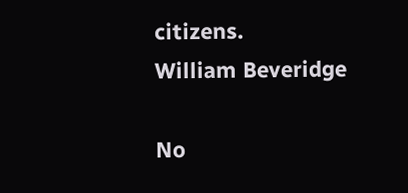citizens.
William Beveridge

No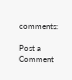comments:

Post a Comment